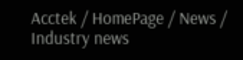Acctek / HomePage / News / Industry news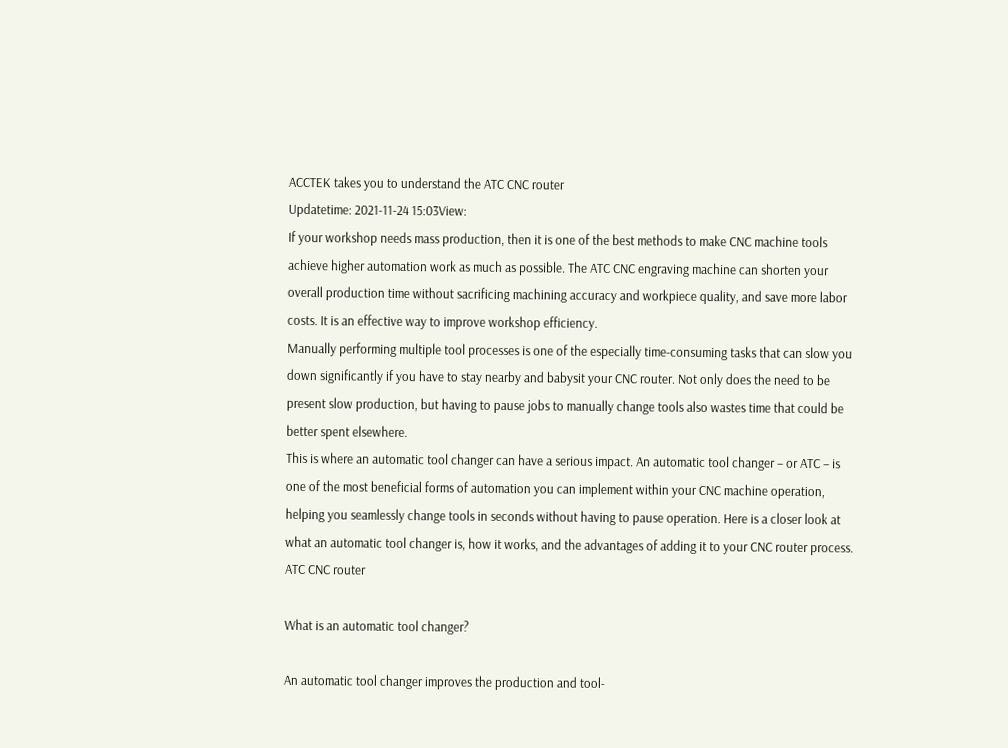ACCTEK takes you to understand the ATC CNC router
Updatetime: 2021-11-24 15:03View:
If your workshop needs mass production, then it is one of the best methods to make CNC machine tools achieve higher automation work as much as possible. The ATC CNC engraving machine can shorten your overall production time without sacrificing machining accuracy and workpiece quality, and save more labor costs. It is an effective way to improve workshop efficiency.
Manually performing multiple tool processes is one of the especially time-consuming tasks that can slow you down significantly if you have to stay nearby and babysit your CNC router. Not only does the need to be present slow production, but having to pause jobs to manually change tools also wastes time that could be better spent elsewhere.
This is where an automatic tool changer can have a serious impact. An automatic tool changer – or ATC – is one of the most beneficial forms of automation you can implement within your CNC machine operation, helping you seamlessly change tools in seconds without having to pause operation. Here is a closer look at what an automatic tool changer is, how it works, and the advantages of adding it to your CNC router process.
ATC CNC router

What is an automatic tool changer?

An automatic tool changer improves the production and tool-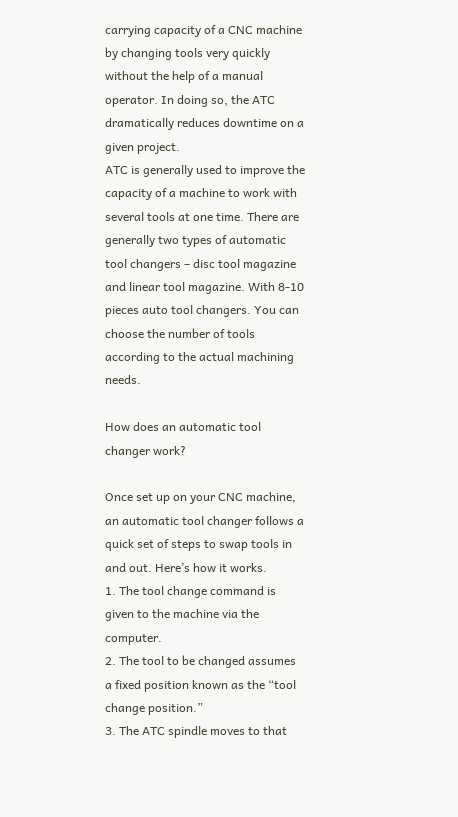carrying capacity of a CNC machine by changing tools very quickly without the help of a manual operator. In doing so, the ATC dramatically reduces downtime on a given project.
ATC is generally used to improve the capacity of a machine to work with several tools at one time. There are generally two types of automatic tool changers – disc tool magazine and linear tool magazine. With 8-10 pieces auto tool changers. You can choose the number of tools according to the actual machining needs.

How does an automatic tool changer work?

Once set up on your CNC machine, an automatic tool changer follows a quick set of steps to swap tools in and out. Here’s how it works.
1. The tool change command is given to the machine via the computer.
2. The tool to be changed assumes a fixed position known as the “tool change position.”
3. The ATC spindle moves to that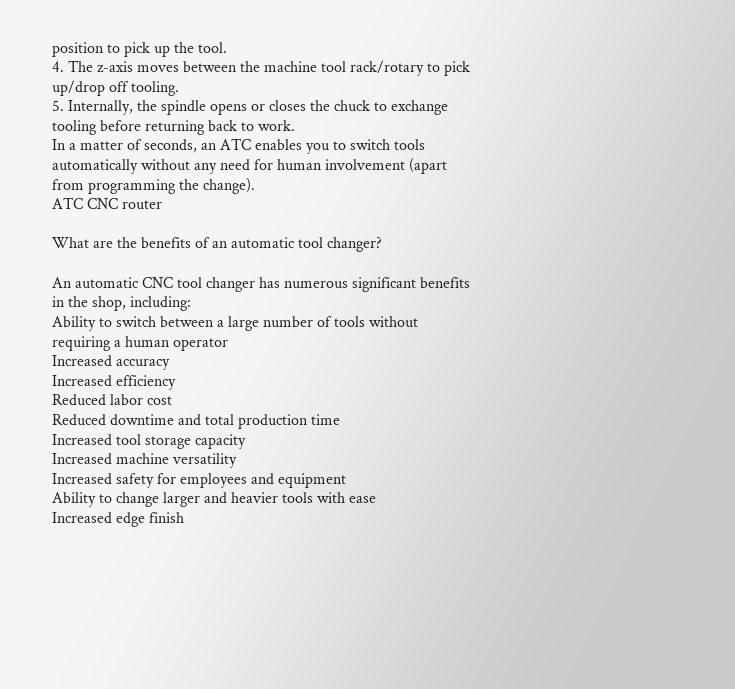position to pick up the tool.
4. The z-axis moves between the machine tool rack/rotary to pick up/drop off tooling.
5. Internally, the spindle opens or closes the chuck to exchange tooling before returning back to work.
In a matter of seconds, an ATC enables you to switch tools automatically without any need for human involvement (apart from programming the change).
ATC CNC router

What are the benefits of an automatic tool changer?

An automatic CNC tool changer has numerous significant benefits in the shop, including:
Ability to switch between a large number of tools without requiring a human operator
Increased accuracy
Increased efficiency
Reduced labor cost
Reduced downtime and total production time
Increased tool storage capacity
Increased machine versatility
Increased safety for employees and equipment
Ability to change larger and heavier tools with ease
Increased edge finish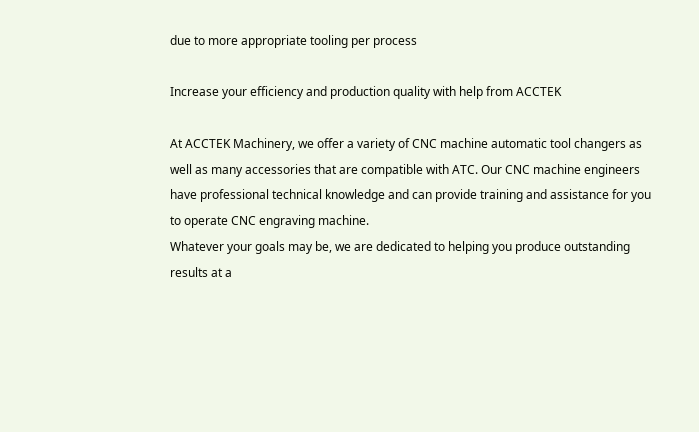due to more appropriate tooling per process

Increase your efficiency and production quality with help from ACCTEK

At ACCTEK Machinery, we offer a variety of CNC machine automatic tool changers as well as many accessories that are compatible with ATC. Our CNC machine engineers have professional technical knowledge and can provide training and assistance for you to operate CNC engraving machine.
Whatever your goals may be, we are dedicated to helping you produce outstanding results at a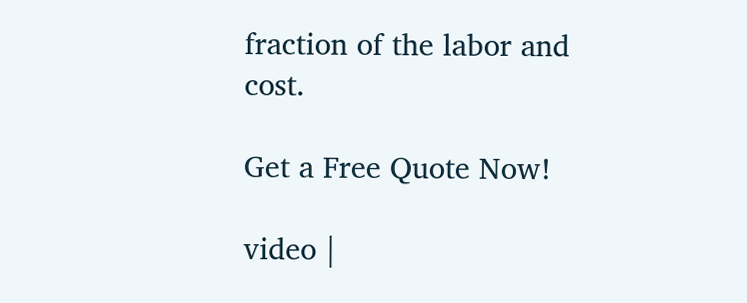fraction of the labor and cost.

Get a Free Quote Now!

video |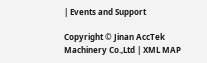| Events and Support

Copyright © Jinan AccTek Machinery Co.,Ltd | XML MAP